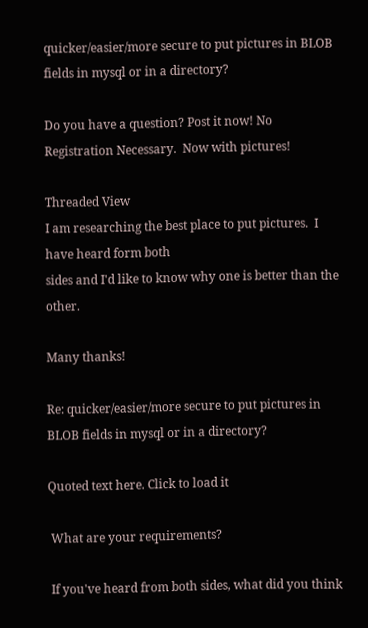quicker/easier/more secure to put pictures in BLOB fields in mysql or in a directory?

Do you have a question? Post it now! No Registration Necessary.  Now with pictures!

Threaded View
I am researching the best place to put pictures.  I have heard form both
sides and I'd like to know why one is better than the other.

Many thanks!

Re: quicker/easier/more secure to put pictures in BLOB fields in mysql or in a directory?

Quoted text here. Click to load it

 What are your requirements?

 If you've heard from both sides, what did you think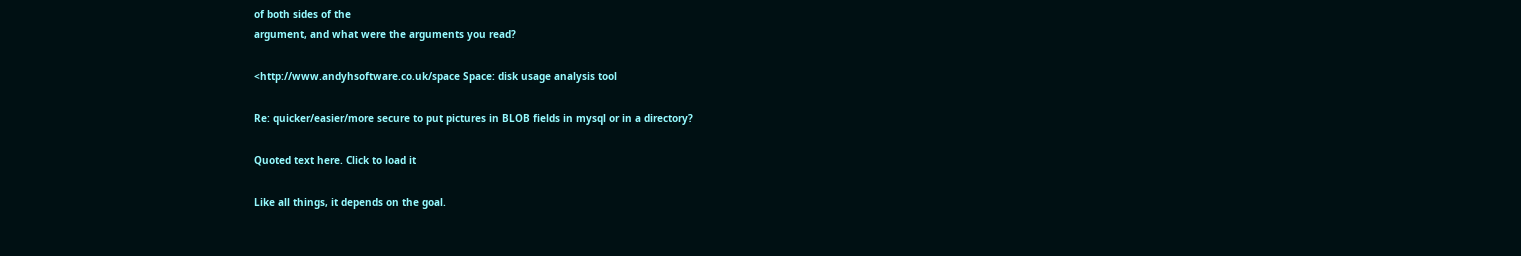of both sides of the
argument, and what were the arguments you read?

<http://www.andyhsoftware.co.uk/space Space: disk usage analysis tool

Re: quicker/easier/more secure to put pictures in BLOB fields in mysql or in a directory?

Quoted text here. Click to load it

Like all things, it depends on the goal.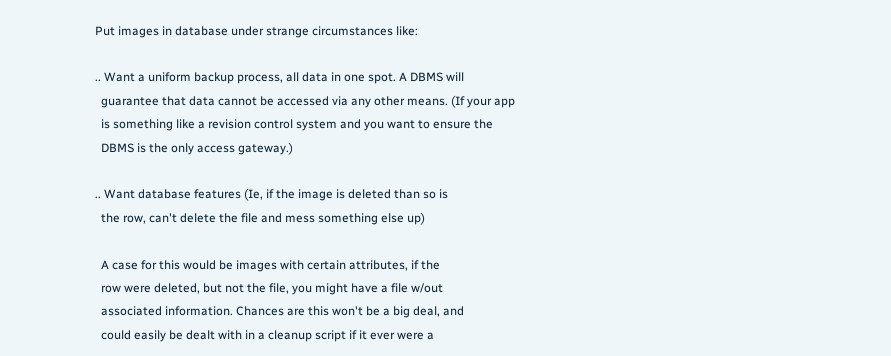Put images in database under strange circumstances like:

.. Want a uniform backup process, all data in one spot. A DBMS will
  guarantee that data cannot be accessed via any other means. (If your app
  is something like a revision control system and you want to ensure the
  DBMS is the only access gateway.)

.. Want database features (Ie, if the image is deleted than so is
  the row, can't delete the file and mess something else up)

  A case for this would be images with certain attributes, if the
  row were deleted, but not the file, you might have a file w/out
  associated information. Chances are this won't be a big deal, and
  could easily be dealt with in a cleanup script if it ever were a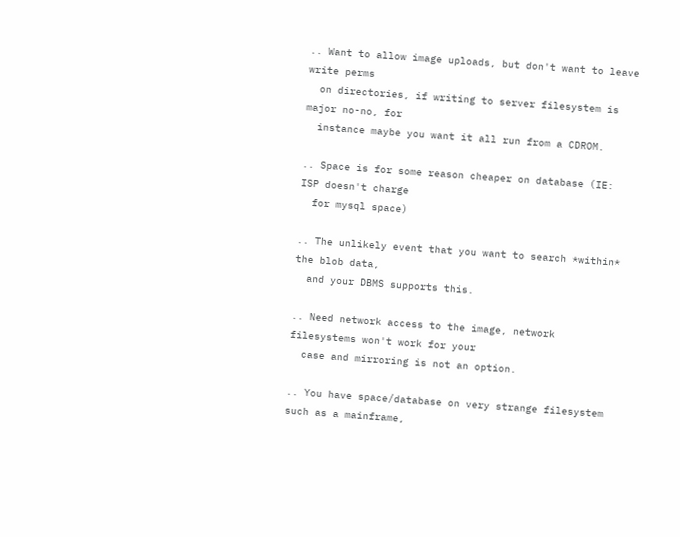.. Want to allow image uploads, but don't want to leave write perms
  on directories, if writing to server filesystem is major no-no, for
  instance maybe you want it all run from a CDROM.

.. Space is for some reason cheaper on database (IE: ISP doesn't charge
  for mysql space)

.. The unlikely event that you want to search *within* the blob data,
  and your DBMS supports this.

.. Need network access to the image, network filesystems won't work for your
  case and mirroring is not an option.

.. You have space/database on very strange filesystem such as a mainframe,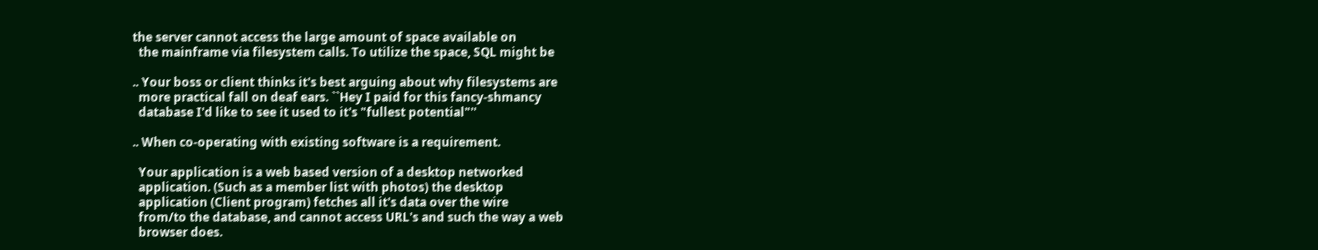the server cannot access the large amount of space available on
  the mainframe via filesystem calls. To utilize the space, SQL might be

.. Your boss or client thinks it's best arguing about why filesystems are
  more practical fall on deaf ears. ``Hey I paid for this fancy-shmancy
  database I'd like to see it used to it's "fullest potential"''

.. When co-operating with existing software is a requirement.

  Your application is a web based version of a desktop networked
  application. (Such as a member list with photos) the desktop
  application (Client program) fetches all it's data over the wire
  from/to the database, and cannot access URL's and such the way a web
  browser does.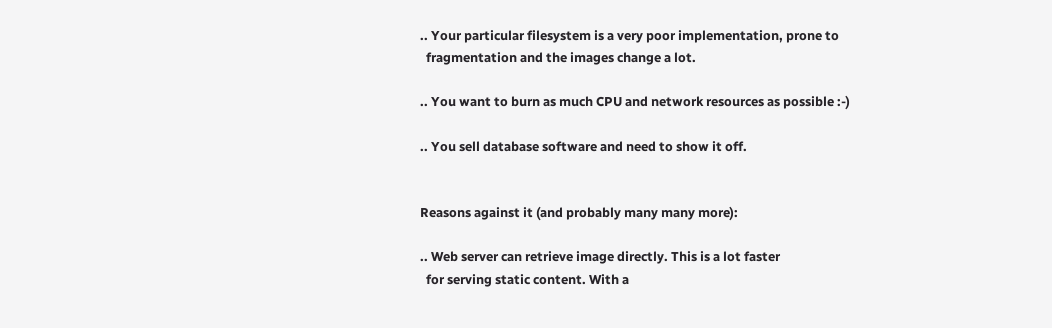.. Your particular filesystem is a very poor implementation, prone to
  fragmentation and the images change a lot.

.. You want to burn as much CPU and network resources as possible :-)

.. You sell database software and need to show it off.


Reasons against it (and probably many many more):

.. Web server can retrieve image directly. This is a lot faster
  for serving static content. With a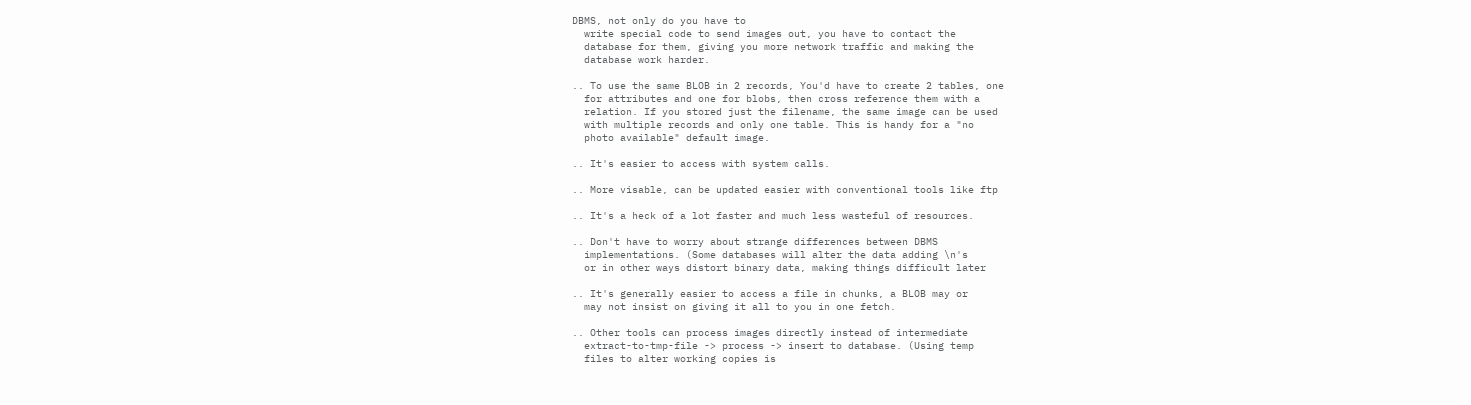DBMS, not only do you have to
  write special code to send images out, you have to contact the
  database for them, giving you more network traffic and making the
  database work harder.

.. To use the same BLOB in 2 records, You'd have to create 2 tables, one
  for attributes and one for blobs, then cross reference them with a
  relation. If you stored just the filename, the same image can be used
  with multiple records and only one table. This is handy for a "no
  photo available" default image.

.. It's easier to access with system calls.

.. More visable, can be updated easier with conventional tools like ftp

.. It's a heck of a lot faster and much less wasteful of resources.

.. Don't have to worry about strange differences between DBMS
  implementations. (Some databases will alter the data adding \n's
  or in other ways distort binary data, making things difficult later

.. It's generally easier to access a file in chunks, a BLOB may or
  may not insist on giving it all to you in one fetch.

.. Other tools can process images directly instead of intermediate
  extract-to-tmp-file -> process -> insert to database. (Using temp
  files to alter working copies is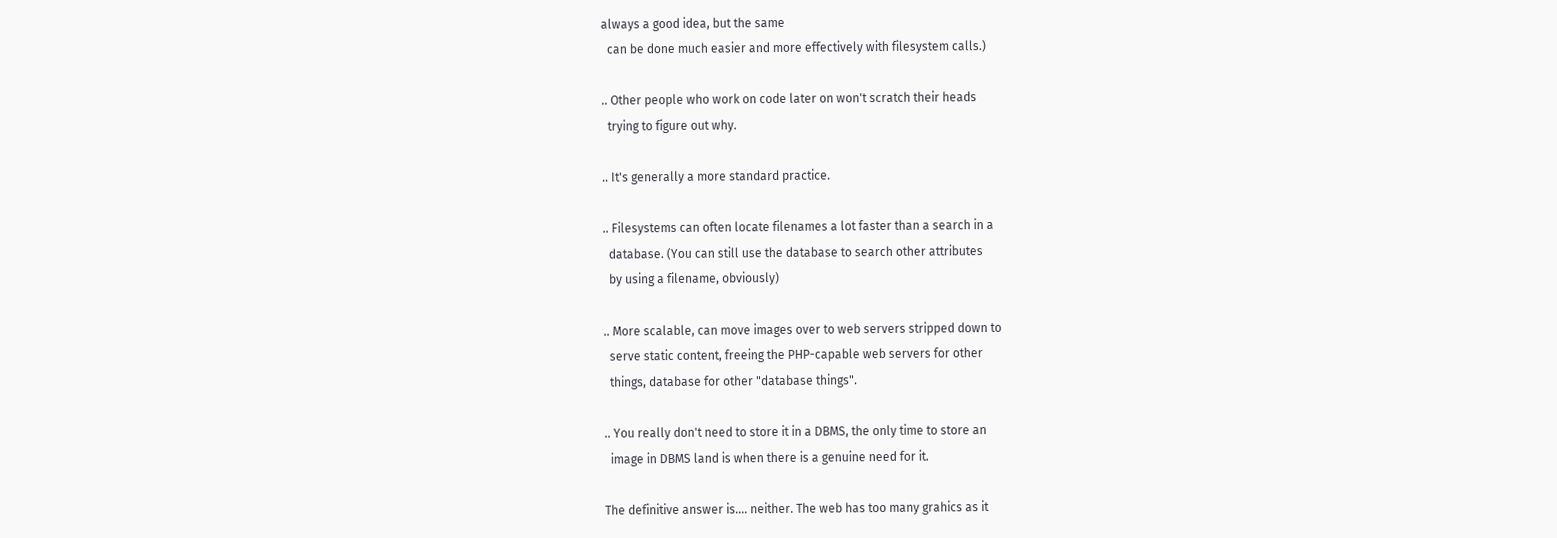always a good idea, but the same
  can be done much easier and more effectively with filesystem calls.)

.. Other people who work on code later on won't scratch their heads
  trying to figure out why.

.. It's generally a more standard practice.

.. Filesystems can often locate filenames a lot faster than a search in a
  database. (You can still use the database to search other attributes
  by using a filename, obviously)

.. More scalable, can move images over to web servers stripped down to
  serve static content, freeing the PHP-capable web servers for other
  things, database for other "database things".

.. You really don't need to store it in a DBMS, the only time to store an
  image in DBMS land is when there is a genuine need for it.

The definitive answer is.... neither. The web has too many grahics as it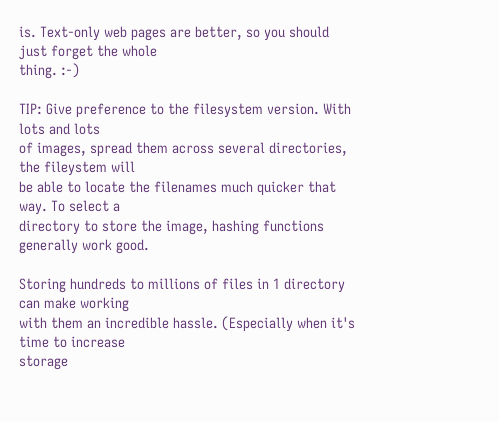is. Text-only web pages are better, so you should just forget the whole
thing. :-)

TIP: Give preference to the filesystem version. With lots and lots
of images, spread them across several directories, the fileystem will
be able to locate the filenames much quicker that way. To select a
directory to store the image, hashing functions generally work good.

Storing hundreds to millions of files in 1 directory can make working
with them an incredible hassle. (Especially when it's time to increase
storage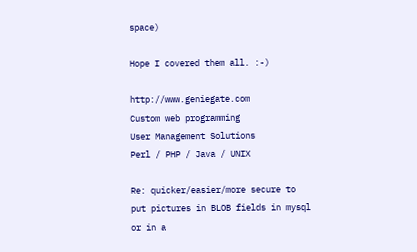space)

Hope I covered them all. :-)

http://www.geniegate.com                      Custom web programming
User Management Solutions                   Perl / PHP / Java / UNIX

Re: quicker/easier/more secure to put pictures in BLOB fields in mysql or in a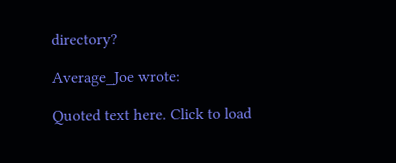directory?

Average_Joe wrote:

Quoted text here. Click to load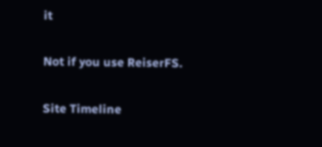it

Not if you use ReiserFS.

Site Timeline